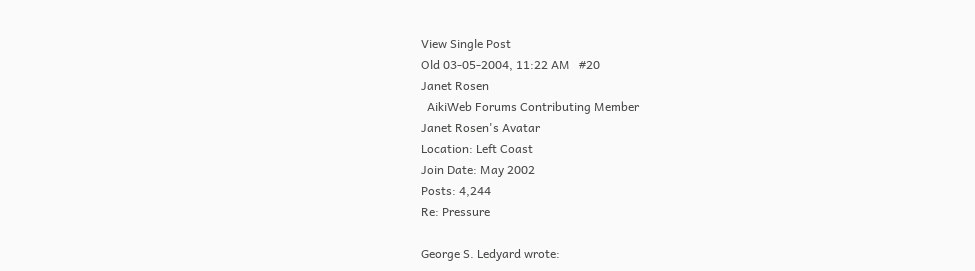View Single Post
Old 03-05-2004, 11:22 AM   #20
Janet Rosen
  AikiWeb Forums Contributing Member
Janet Rosen's Avatar
Location: Left Coast
Join Date: May 2002
Posts: 4,244
Re: Pressure

George S. Ledyard wrote: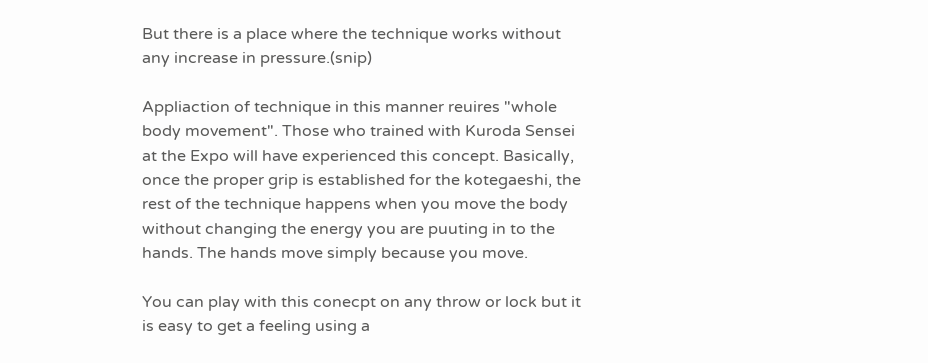But there is a place where the technique works without any increase in pressure.(snip)

Appliaction of technique in this manner reuires "whole body movement". Those who trained with Kuroda Sensei at the Expo will have experienced this concept. Basically, once the proper grip is established for the kotegaeshi, the rest of the technique happens when you move the body without changing the energy you are puuting in to the hands. The hands move simply because you move.

You can play with this conecpt on any throw or lock but it is easy to get a feeling using a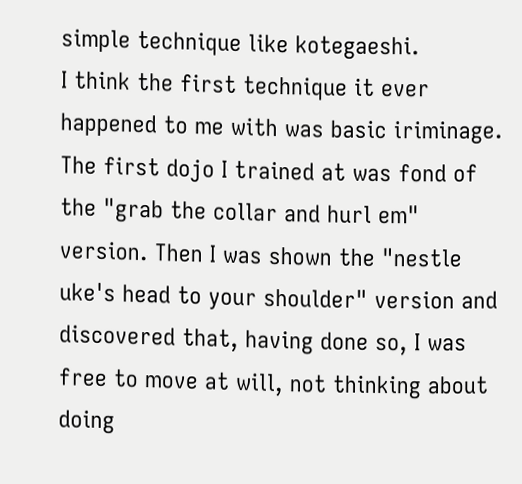simple technique like kotegaeshi.
I think the first technique it ever happened to me with was basic iriminage. The first dojo I trained at was fond of the "grab the collar and hurl em" version. Then I was shown the "nestle uke's head to your shoulder" version and discovered that, having done so, I was free to move at will, not thinking about doing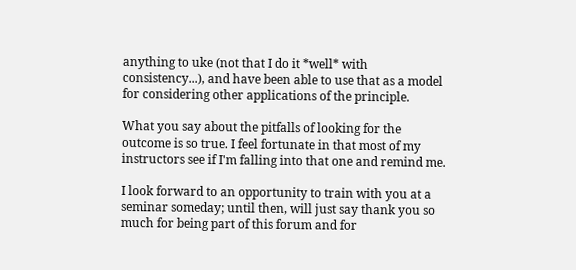anything to uke (not that I do it *well* with consistency...), and have been able to use that as a model for considering other applications of the principle.

What you say about the pitfalls of looking for the outcome is so true. I feel fortunate in that most of my instructors see if I'm falling into that one and remind me.

I look forward to an opportunity to train with you at a seminar someday; until then, will just say thank you so much for being part of this forum and for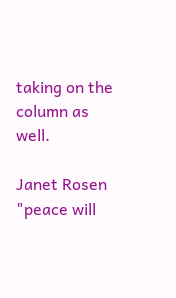taking on the column as well.

Janet Rosen
"peace will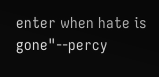enter when hate is gone"--percy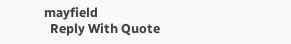mayfield
  Reply With Quote